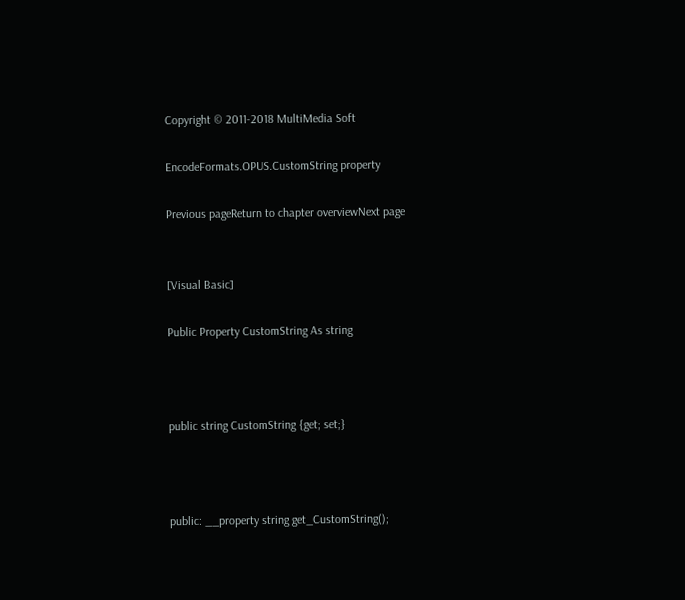Copyright © 2011-2018 MultiMedia Soft

EncodeFormats.OPUS.CustomString property

Previous pageReturn to chapter overviewNext page


[Visual Basic]

Public Property CustomString As string



public string CustomString {get; set;}



public: __property string get_CustomString();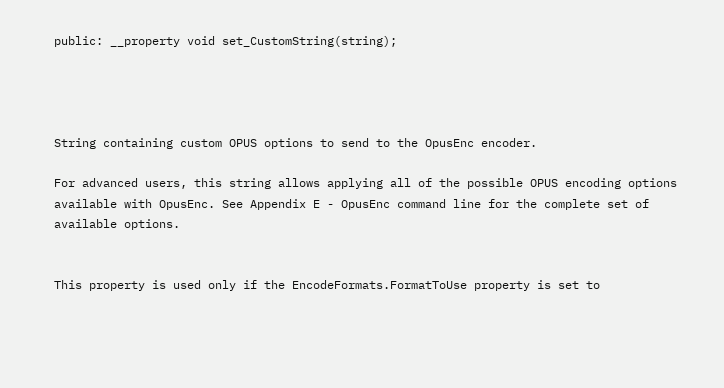public: __property void set_CustomString(string);




String containing custom OPUS options to send to the OpusEnc encoder.

For advanced users, this string allows applying all of the possible OPUS encoding options available with OpusEnc. See Appendix E - OpusEnc command line for the complete set of available options.


This property is used only if the EncodeFormats.FormatToUse property is set to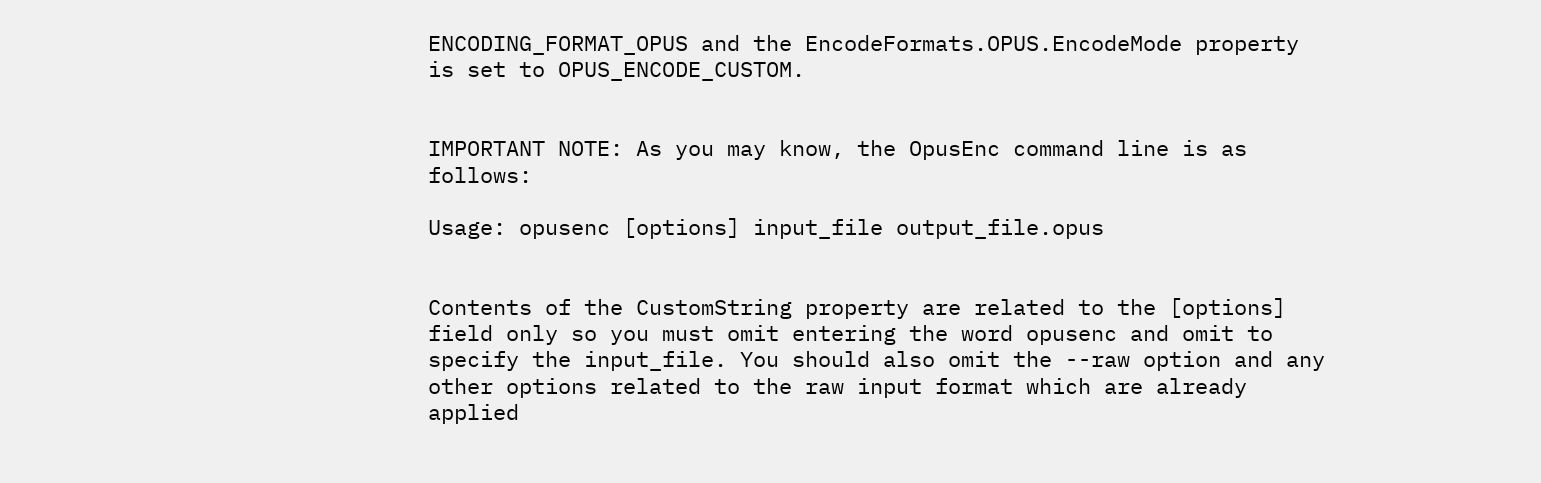ENCODING_FORMAT_OPUS and the EncodeFormats.OPUS.EncodeMode property is set to OPUS_ENCODE_CUSTOM.


IMPORTANT NOTE: As you may know, the OpusEnc command line is as follows:

Usage: opusenc [options] input_file output_file.opus


Contents of the CustomString property are related to the [options] field only so you must omit entering the word opusenc and omit to specify the input_file. You should also omit the --raw option and any other options related to the raw input format which are already applied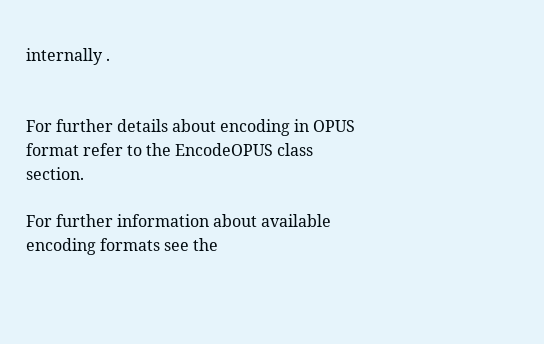internally .


For further details about encoding in OPUS format refer to the EncodeOPUS class section.

For further information about available encoding formats see the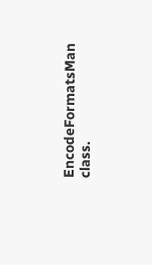EncodeFormatsMan class.